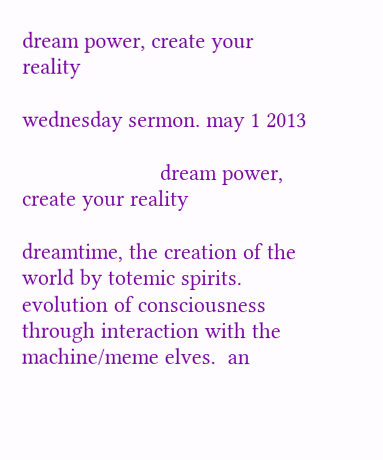dream power, create your reality

wednesday sermon. may 1 2013

                       dream power, create your reality

dreamtime, the creation of the world by totemic spirits.  evolution of consciousness through interaction with the machine/meme elves.  an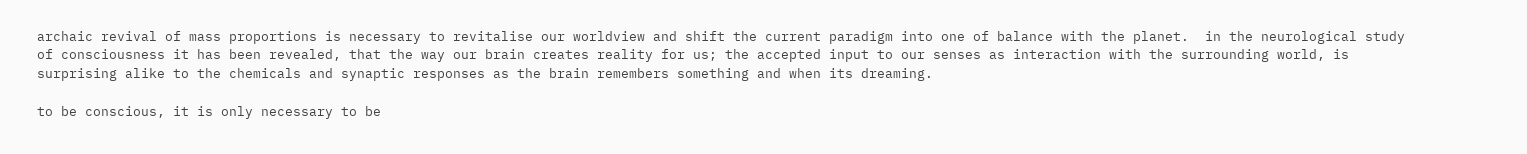archaic revival of mass proportions is necessary to revitalise our worldview and shift the current paradigm into one of balance with the planet.  in the neurological study of consciousness it has been revealed, that the way our brain creates reality for us; the accepted input to our senses as interaction with the surrounding world, is surprising alike to the chemicals and synaptic responses as the brain remembers something and when its dreaming.

to be conscious, it is only necessary to be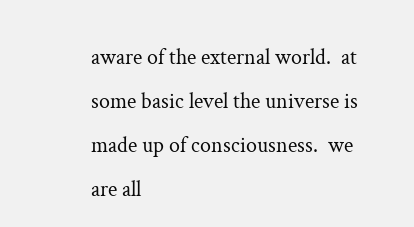aware of the external world.  at some basic level the universe is made up of consciousness.  we are all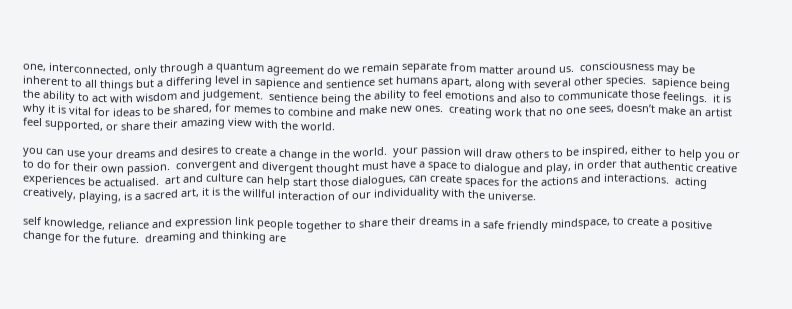one, interconnected, only through a quantum agreement do we remain separate from matter around us.  consciousness may be inherent to all things but a differing level in sapience and sentience set humans apart, along with several other species.  sapience being the ability to act with wisdom and judgement.  sentience being the ability to feel emotions and also to communicate those feelings.  it is why it is vital for ideas to be shared, for memes to combine and make new ones.  creating work that no one sees, doesn’t make an artist feel supported, or share their amazing view with the world.

you can use your dreams and desires to create a change in the world.  your passion will draw others to be inspired, either to help you or to do for their own passion.  convergent and divergent thought must have a space to dialogue and play, in order that authentic creative experiences be actualised.  art and culture can help start those dialogues, can create spaces for the actions and interactions.  acting creatively, playing, is a sacred art, it is the willful interaction of our individuality with the universe.

self knowledge, reliance and expression link people together to share their dreams in a safe friendly mindspace, to create a positive change for the future.  dreaming and thinking are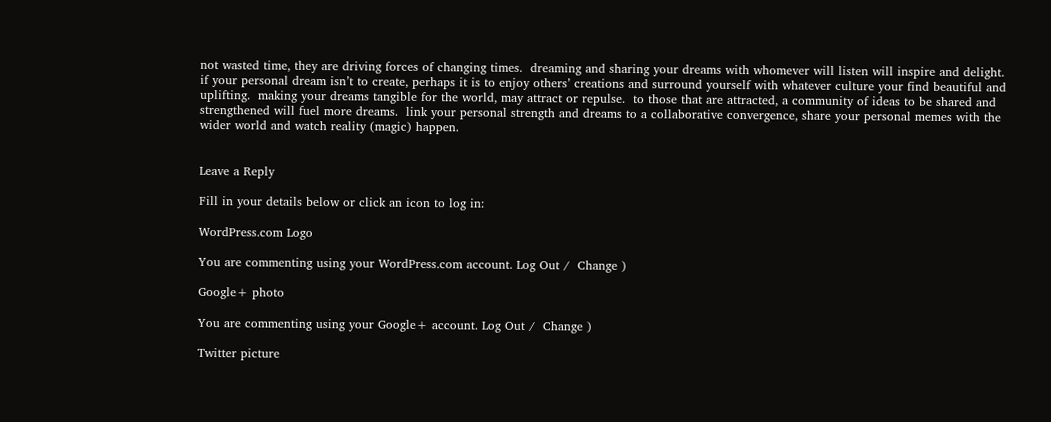not wasted time, they are driving forces of changing times.  dreaming and sharing your dreams with whomever will listen will inspire and delight.  if your personal dream isn’t to create, perhaps it is to enjoy others’ creations and surround yourself with whatever culture your find beautiful and uplifting.  making your dreams tangible for the world, may attract or repulse.  to those that are attracted, a community of ideas to be shared and strengthened will fuel more dreams.  link your personal strength and dreams to a collaborative convergence, share your personal memes with the wider world and watch reality (magic) happen.


Leave a Reply

Fill in your details below or click an icon to log in:

WordPress.com Logo

You are commenting using your WordPress.com account. Log Out /  Change )

Google+ photo

You are commenting using your Google+ account. Log Out /  Change )

Twitter picture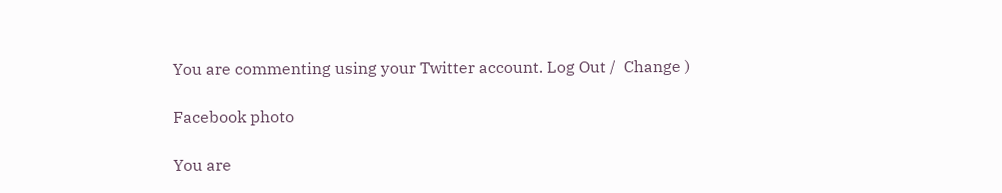You are commenting using your Twitter account. Log Out /  Change )

Facebook photo

You are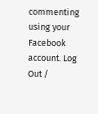commenting using your Facebook account. Log Out /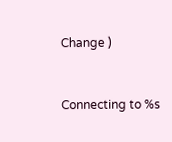Change )


Connecting to %s